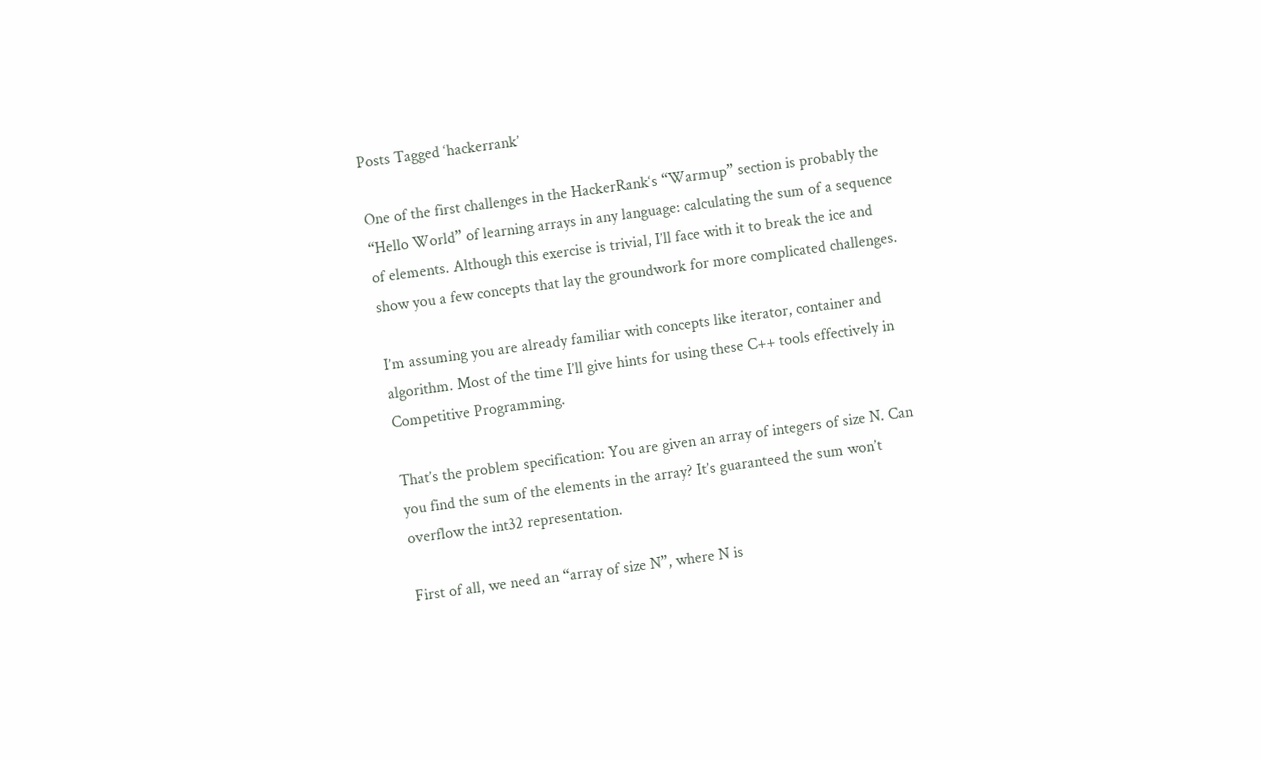Posts Tagged ‘hackerrank’

One of the first challenges in the HackerRank‘s “Warmup” section is probably the “Hello World” of learning arrays in any language: calculating the sum of a sequence of elements. Although this exercise is trivial, I’ll face with it to break the ice and show you a few concepts that lay the groundwork for more complicated challenges.

I’m assuming you are already familiar with concepts like iterator, container and algorithm. Most of the time I’ll give hints for using these C++ tools effectively in Competitive Programming.

That’s the problem specification: You are given an array of integers of size N. Can you find the sum of the elements in the array? It’s guaranteed the sum won’t overflow the int32 representation.

First of all, we need an “array of size N”, where N is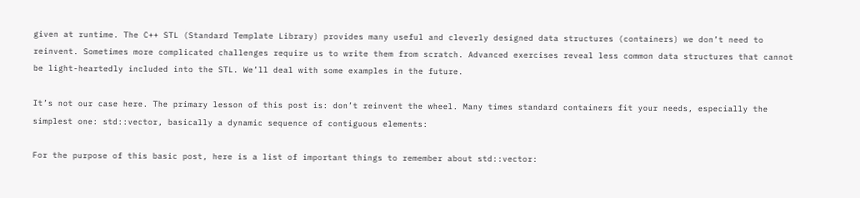given at runtime. The C++ STL (Standard Template Library) provides many useful and cleverly designed data structures (containers) we don’t need to reinvent. Sometimes more complicated challenges require us to write them from scratch. Advanced exercises reveal less common data structures that cannot be light-heartedly included into the STL. We’ll deal with some examples in the future.

It’s not our case here. The primary lesson of this post is: don’t reinvent the wheel. Many times standard containers fit your needs, especially the simplest one: std::vector, basically a dynamic sequence of contiguous elements:

For the purpose of this basic post, here is a list of important things to remember about std::vector: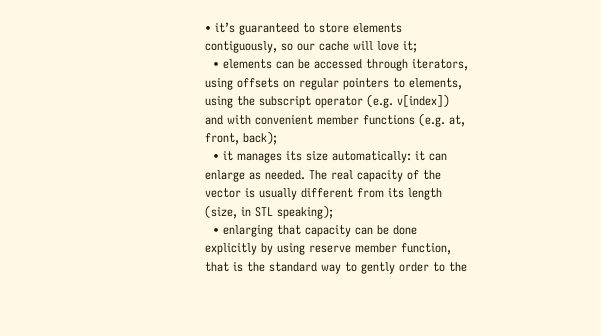• it’s guaranteed to store elements contiguously, so our cache will love it;
  • elements can be accessed through iterators, using offsets on regular pointers to elements, using the subscript operator (e.g. v[index]) and with convenient member functions (e.g. at, front, back);
  • it manages its size automatically: it can enlarge as needed. The real capacity of the vector is usually different from its length (size, in STL speaking);
  • enlarging that capacity can be done explicitly by using reserve member function, that is the standard way to gently order to the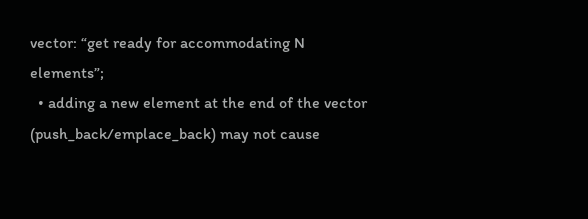vector: “get ready for accommodating N elements”;
  • adding a new element at the end of the vector (push_back/emplace_back) may not cause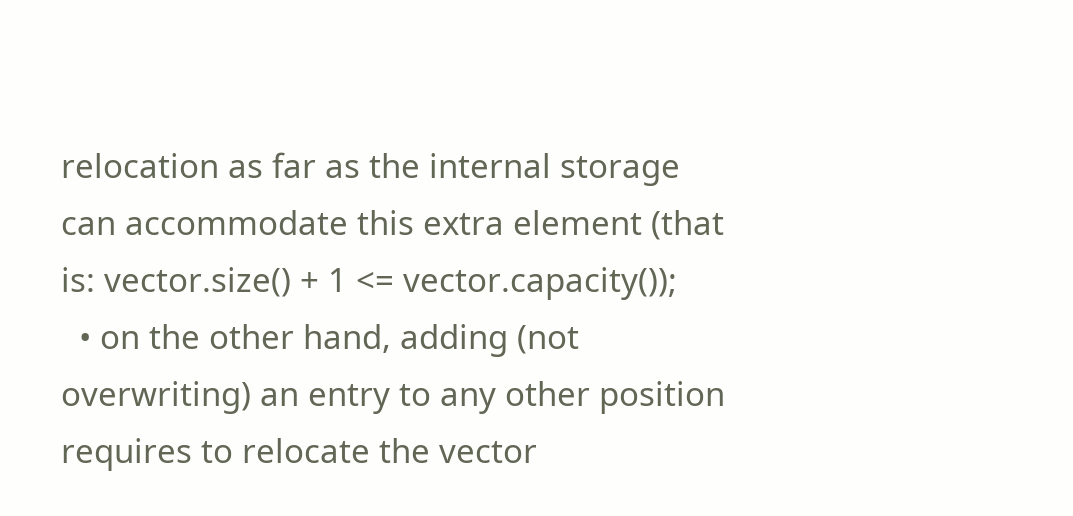relocation as far as the internal storage can accommodate this extra element (that is: vector.size() + 1 <= vector.capacity());
  • on the other hand, adding (not overwriting) an entry to any other position requires to relocate the vector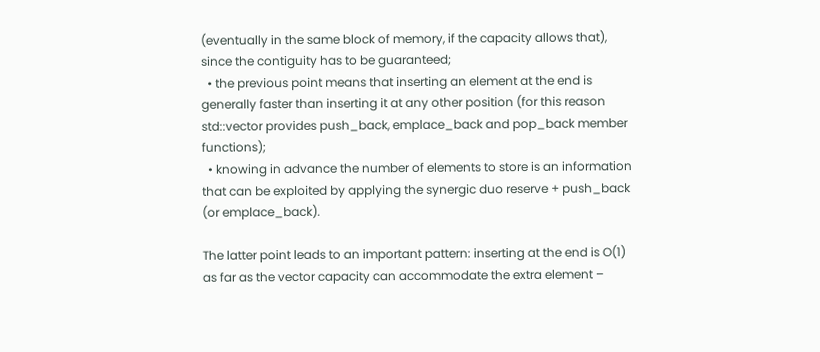(eventually in the same block of memory, if the capacity allows that), since the contiguity has to be guaranteed;
  • the previous point means that inserting an element at the end is generally faster than inserting it at any other position (for this reason std::vector provides push_back, emplace_back and pop_back member functions);
  • knowing in advance the number of elements to store is an information that can be exploited by applying the synergic duo reserve + push_back (or emplace_back).

The latter point leads to an important pattern: inserting at the end is O(1) as far as the vector capacity can accommodate the extra element –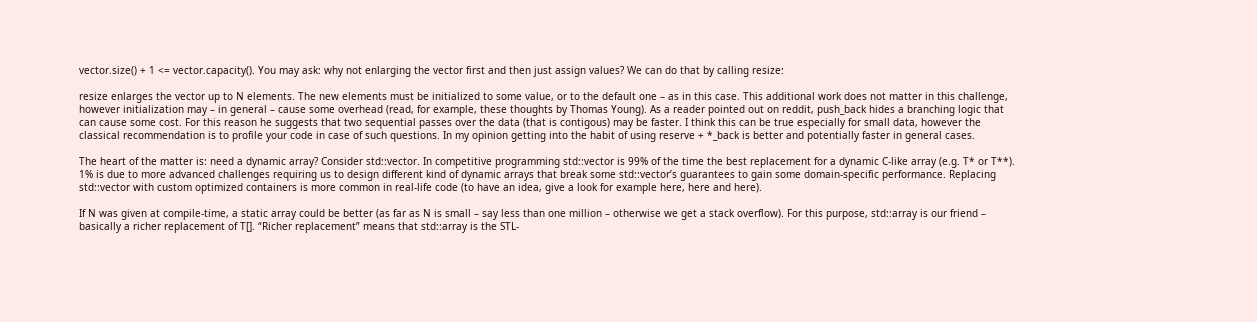vector.size() + 1 <= vector.capacity(). You may ask: why not enlarging the vector first and then just assign values? We can do that by calling resize:

resize enlarges the vector up to N elements. The new elements must be initialized to some value, or to the default one – as in this case. This additional work does not matter in this challenge, however initialization may – in general – cause some overhead (read, for example, these thoughts by Thomas Young). As a reader pointed out on reddit, push_back hides a branching logic that can cause some cost. For this reason he suggests that two sequential passes over the data (that is contigous) may be faster. I think this can be true especially for small data, however the classical recommendation is to profile your code in case of such questions. In my opinion getting into the habit of using reserve + *_back is better and potentially faster in general cases.

The heart of the matter is: need a dynamic array? Consider std::vector. In competitive programming std::vector is 99% of the time the best replacement for a dynamic C-like array (e.g. T* or T**). 1% is due to more advanced challenges requiring us to design different kind of dynamic arrays that break some std::vector’s guarantees to gain some domain-specific performance. Replacing std::vector with custom optimized containers is more common in real-life code (to have an idea, give a look for example here, here and here).

If N was given at compile-time, a static array could be better (as far as N is small – say less than one million – otherwise we get a stack overflow). For this purpose, std::array is our friend – basically a richer replacement of T[]. “Richer replacement” means that std::array is the STL-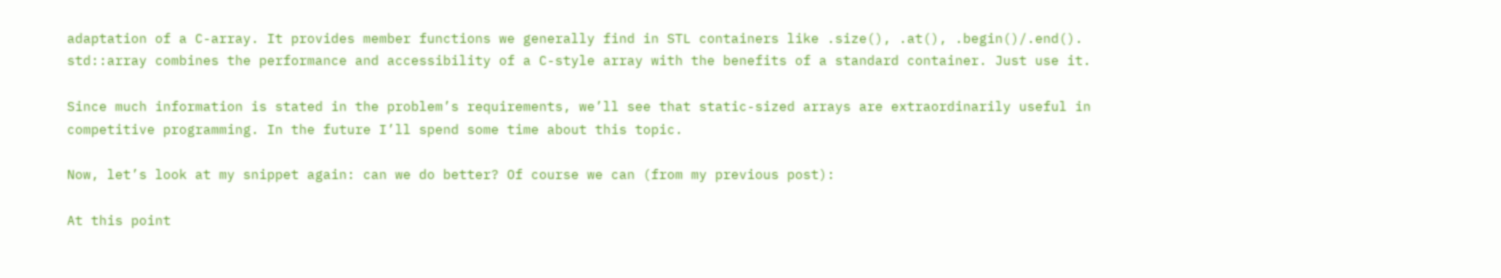adaptation of a C-array. It provides member functions we generally find in STL containers like .size(), .at(), .begin()/.end(). std::array combines the performance and accessibility of a C-style array with the benefits of a standard container. Just use it.

Since much information is stated in the problem’s requirements, we’ll see that static-sized arrays are extraordinarily useful in competitive programming. In the future I’ll spend some time about this topic.

Now, let’s look at my snippet again: can we do better? Of course we can (from my previous post):

At this point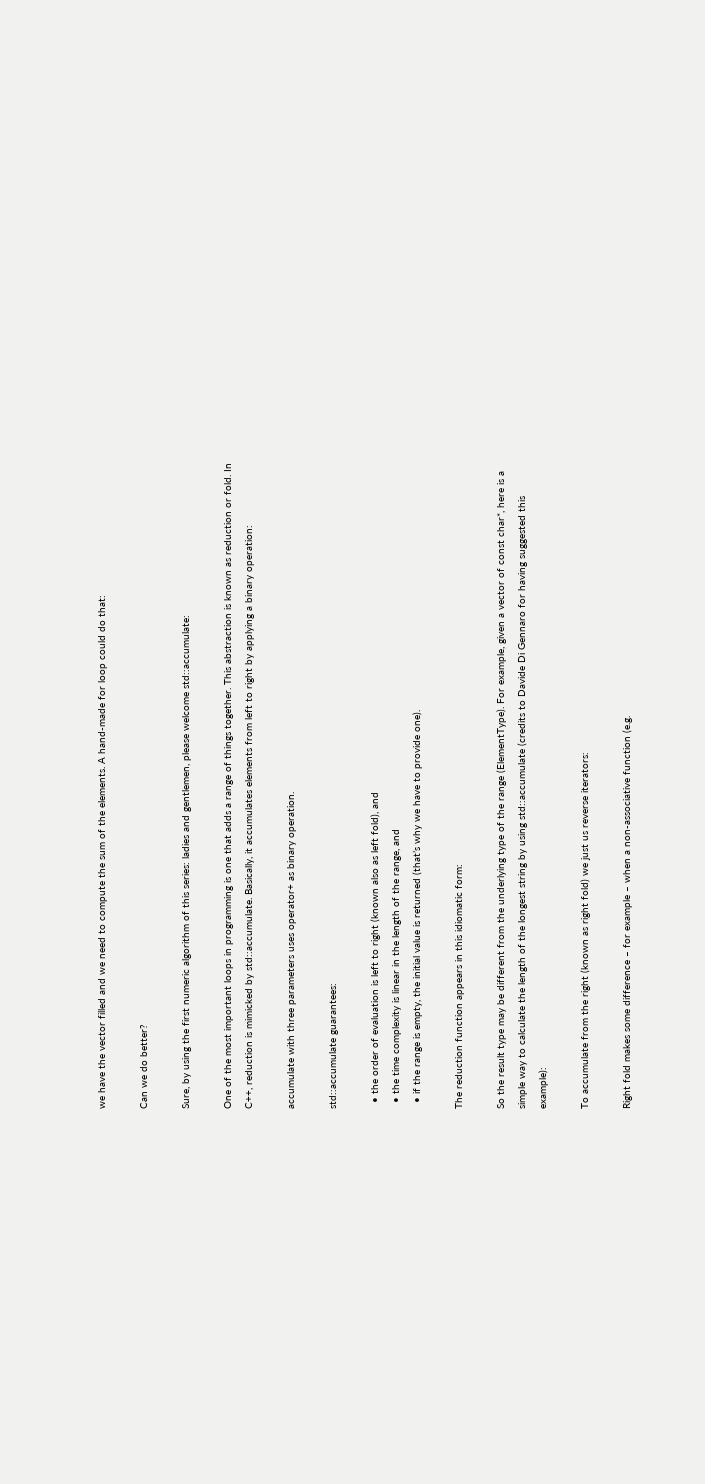we have the vector filled and we need to compute the sum of the elements. A hand-made for loop could do that:

Can we do better?

Sure, by using the first numeric algorithm of this series: ladies and gentlemen, please welcome std::accumulate:

One of the most important loops in programming is one that adds a range of things together. This abstraction is known as reduction or fold. In C++, reduction is mimicked by std::accumulate. Basically, it accumulates elements from left to right by applying a binary operation:

accumulate with three parameters uses operator+ as binary operation.

std::accumulate guarantees:

  • the order of evaluation is left to right (known also as left fold), and
  • the time complexity is linear in the length of the range, and
  • if the range is empty, the initial value is returned (that’s why we have to provide one).

The reduction function appears in this idiomatic form:

So the result type may be different from the underlying type of the range (ElementType). For example, given a vector of const char*, here is a simple way to calculate the length of the longest string by using std::accumulate (credits to Davide Di Gennaro for having suggested this example):

To accumulate from the right (known as right fold) we just us reverse iterators:

Right fold makes some difference – for example – when a non-associative function (e.g.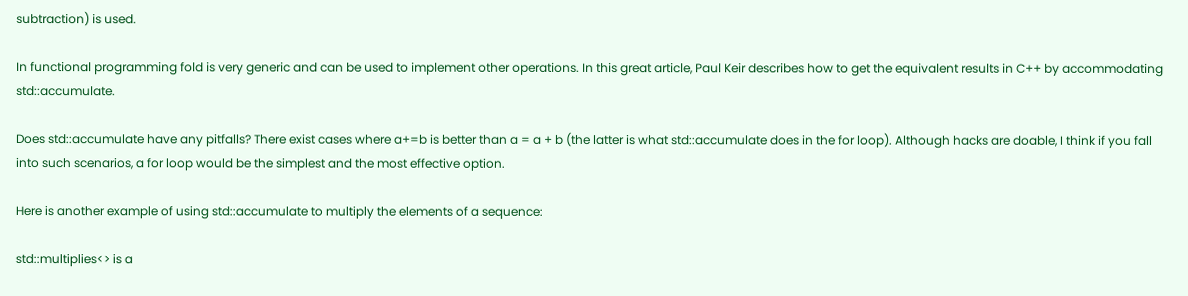subtraction) is used.

In functional programming fold is very generic and can be used to implement other operations. In this great article, Paul Keir describes how to get the equivalent results in C++ by accommodating std::accumulate.

Does std::accumulate have any pitfalls? There exist cases where a+=b is better than a = a + b (the latter is what std::accumulate does in the for loop). Although hacks are doable, I think if you fall into such scenarios, a for loop would be the simplest and the most effective option.

Here is another example of using std::accumulate to multiply the elements of a sequence:

std::multiplies<> is a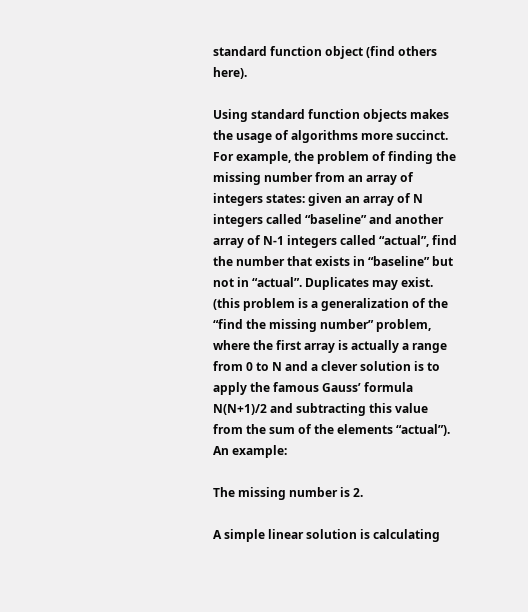standard function object (find others here).

Using standard function objects makes the usage of algorithms more succinct. For example, the problem of finding the missing number from an array of integers states: given an array of N integers called “baseline” and another array of N-1 integers called “actual”, find the number that exists in “baseline” but not in “actual”. Duplicates may exist. (this problem is a generalization of the “find the missing number” problem, where the first array is actually a range from 0 to N and a clever solution is to apply the famous Gauss’ formula N(N+1)/2 and subtracting this value from the sum of the elements “actual”). An example:

The missing number is 2.

A simple linear solution is calculating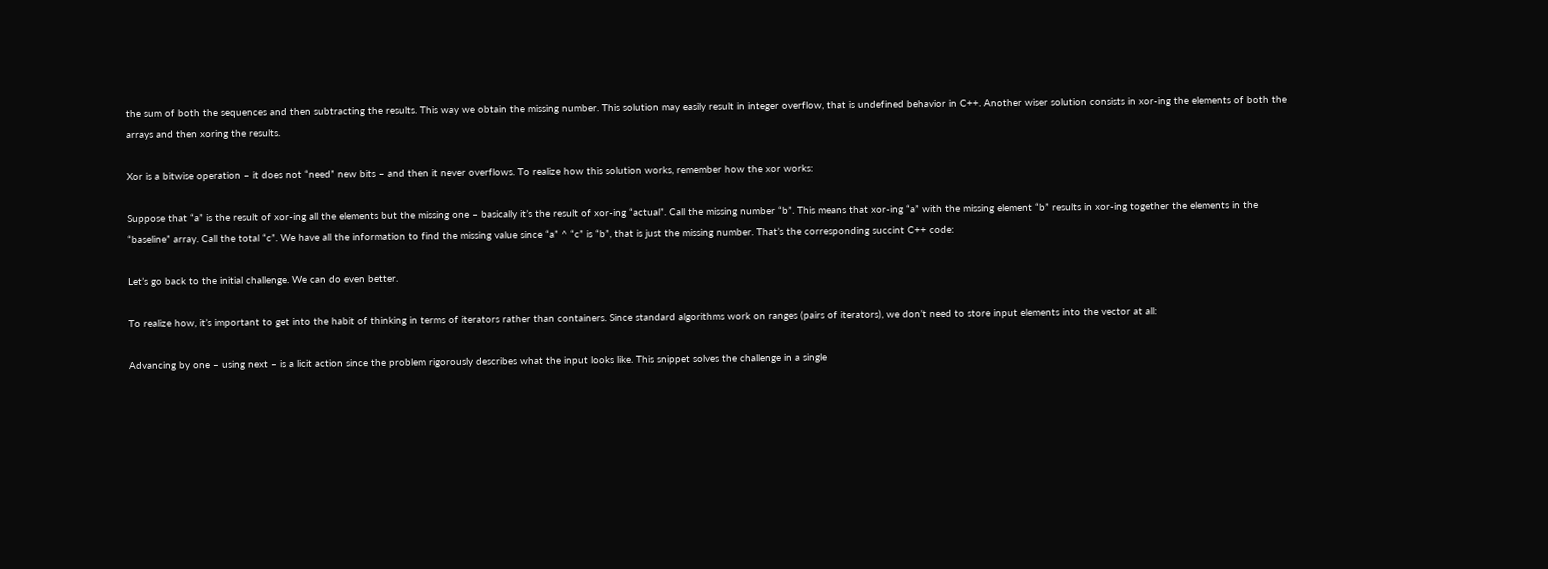the sum of both the sequences and then subtracting the results. This way we obtain the missing number. This solution may easily result in integer overflow, that is undefined behavior in C++. Another wiser solution consists in xor-ing the elements of both the arrays and then xoring the results.

Xor is a bitwise operation – it does not “need” new bits – and then it never overflows. To realize how this solution works, remember how the xor works:

Suppose that “a” is the result of xor-ing all the elements but the missing one – basically it’s the result of xor-ing “actual”. Call the missing number “b”. This means that xor-ing “a” with the missing element “b” results in xor-ing together the elements in the “baseline” array. Call the total “c”. We have all the information to find the missing value since “a” ^ “c” is “b”, that is just the missing number. That’s the corresponding succint C++ code:

Let’s go back to the initial challenge. We can do even better.

To realize how, it’s important to get into the habit of thinking in terms of iterators rather than containers. Since standard algorithms work on ranges (pairs of iterators), we don’t need to store input elements into the vector at all:

Advancing by one – using next – is a licit action since the problem rigorously describes what the input looks like. This snippet solves the challenge in a single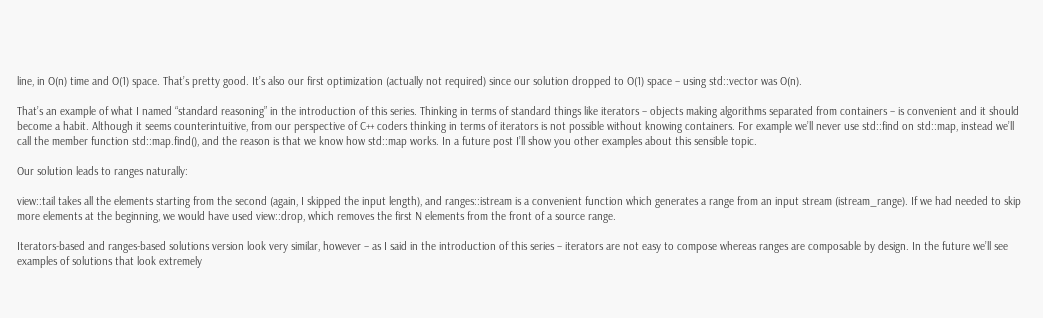line, in O(n) time and O(1) space. That’s pretty good. It’s also our first optimization (actually not required) since our solution dropped to O(1) space – using std::vector was O(n).

That’s an example of what I named “standard reasoning” in the introduction of this series. Thinking in terms of standard things like iterators – objects making algorithms separated from containers – is convenient and it should become a habit. Although it seems counterintuitive, from our perspective of C++ coders thinking in terms of iterators is not possible without knowing containers. For example we’ll never use std::find on std::map, instead we’ll call the member function std::map.find(), and the reason is that we know how std::map works. In a future post I’ll show you other examples about this sensible topic.

Our solution leads to ranges naturally:

view::tail takes all the elements starting from the second (again, I skipped the input length), and ranges::istream is a convenient function which generates a range from an input stream (istream_range). If we had needed to skip more elements at the beginning, we would have used view::drop, which removes the first N elements from the front of a source range.

Iterators-based and ranges-based solutions version look very similar, however – as I said in the introduction of this series – iterators are not easy to compose whereas ranges are composable by design. In the future we’ll see examples of solutions that look extremely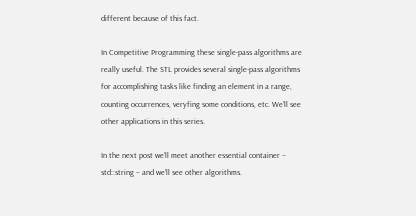different because of this fact.

In Competitive Programming these single-pass algorithms are really useful. The STL provides several single-pass algorithms for accomplishing tasks like finding an element in a range, counting occurrences, veryfing some conditions, etc. We’ll see other applications in this series.

In the next post we’ll meet another essential container – std::string – and we’ll see other algorithms.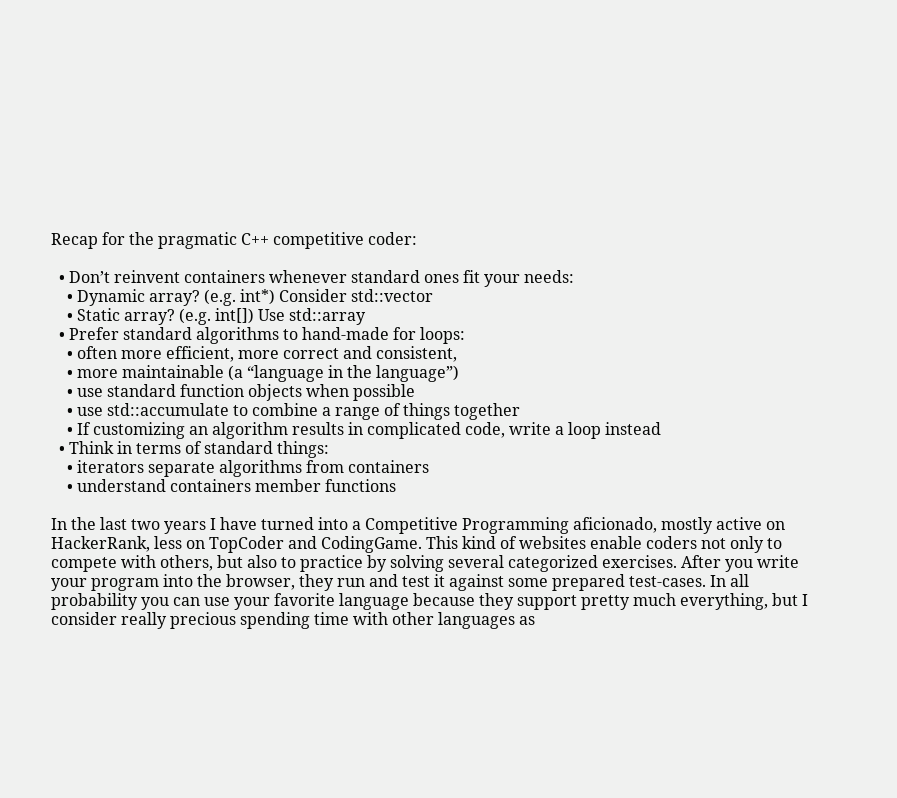Recap for the pragmatic C++ competitive coder:

  • Don’t reinvent containers whenever standard ones fit your needs:
    • Dynamic array? (e.g. int*) Consider std::vector
    • Static array? (e.g. int[]) Use std::array
  • Prefer standard algorithms to hand-made for loops:
    • often more efficient, more correct and consistent,
    • more maintainable (a “language in the language”)
    • use standard function objects when possible
    • use std::accumulate to combine a range of things together
    • If customizing an algorithm results in complicated code, write a loop instead
  • Think in terms of standard things:
    • iterators separate algorithms from containers
    • understand containers member functions

In the last two years I have turned into a Competitive Programming aficionado, mostly active on HackerRank, less on TopCoder and CodingGame. This kind of websites enable coders not only to compete with others, but also to practice by solving several categorized exercises. After you write your program into the browser, they run and test it against some prepared test-cases. In all probability you can use your favorite language because they support pretty much everything, but I consider really precious spending time with other languages as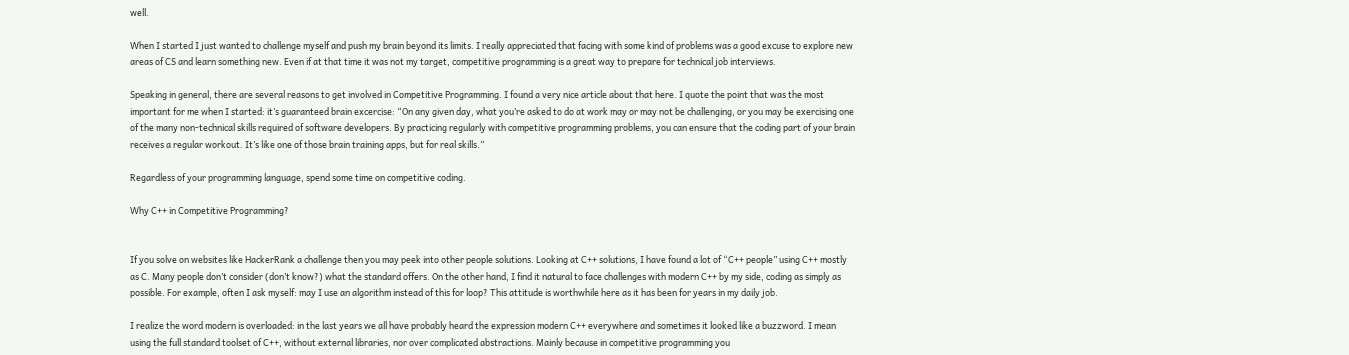well.

When I started I just wanted to challenge myself and push my brain beyond its limits. I really appreciated that facing with some kind of problems was a good excuse to explore new areas of CS and learn something new. Even if at that time it was not my target, competitive programming is a great way to prepare for technical job interviews.

Speaking in general, there are several reasons to get involved in Competitive Programming. I found a very nice article about that here. I quote the point that was the most important for me when I started: it’s guaranteed brain excercise: “On any given day, what you’re asked to do at work may or may not be challenging, or you may be exercising one of the many non-technical skills required of software developers. By practicing regularly with competitive programming problems, you can ensure that the coding part of your brain receives a regular workout. It’s like one of those brain training apps, but for real skills.”

Regardless of your programming language, spend some time on competitive coding.

Why C++ in Competitive Programming?


If you solve on websites like HackerRank a challenge then you may peek into other people solutions. Looking at C++ solutions, I have found a lot of “C++ people” using C++ mostly as C. Many people don’t consider (don’t know?) what the standard offers. On the other hand, I find it natural to face challenges with modern C++ by my side, coding as simply as possible. For example, often I ask myself: may I use an algorithm instead of this for loop? This attitude is worthwhile here as it has been for years in my daily job.

I realize the word modern is overloaded: in the last years we all have probably heard the expression modern C++ everywhere and sometimes it looked like a buzzword. I mean using the full standard toolset of C++, without external libraries, nor over complicated abstractions. Mainly because in competitive programming you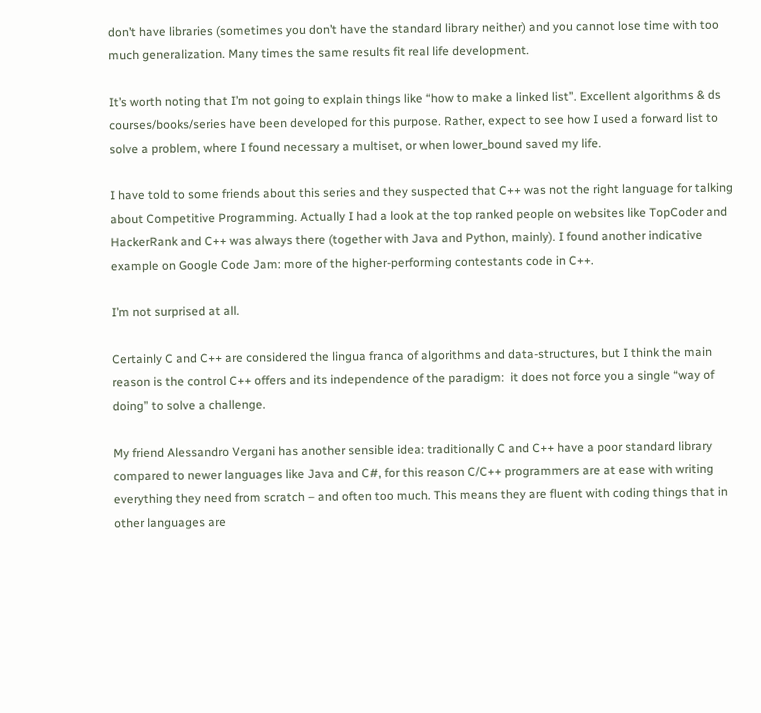don’t have libraries (sometimes you don’t have the standard library neither) and you cannot lose time with too much generalization. Many times the same results fit real life development.

It’s worth noting that I’m not going to explain things like “how to make a linked list”. Excellent algorithms & ds courses/books/series have been developed for this purpose. Rather, expect to see how I used a forward list to solve a problem, where I found necessary a multiset, or when lower_bound saved my life.

I have told to some friends about this series and they suspected that C++ was not the right language for talking about Competitive Programming. Actually I had a look at the top ranked people on websites like TopCoder and HackerRank and C++ was always there (together with Java and Python, mainly). I found another indicative example on Google Code Jam: more of the higher-performing contestants code in C++.

I’m not surprised at all.

Certainly C and C++ are considered the lingua franca of algorithms and data-structures, but I think the main reason is the control C++ offers and its independence of the paradigm:  it does not force you a single “way of doing” to solve a challenge.

My friend Alessandro Vergani has another sensible idea: traditionally C and C++ have a poor standard library compared to newer languages like Java and C#, for this reason C/C++ programmers are at ease with writing everything they need from scratch – and often too much. This means they are fluent with coding things that in other languages are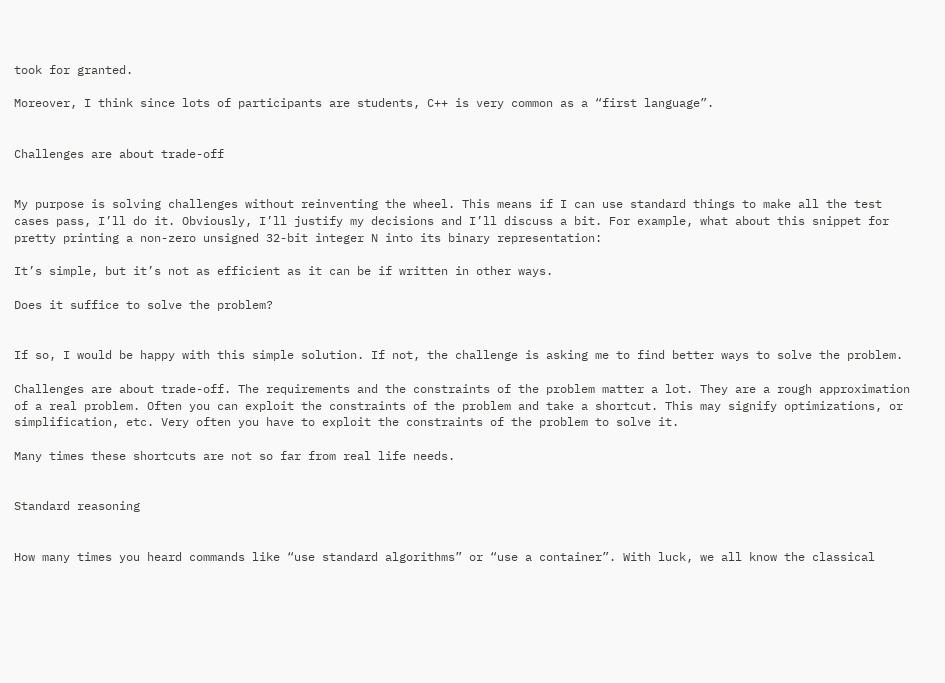took for granted.

Moreover, I think since lots of participants are students, C++ is very common as a “first language”.


Challenges are about trade-off


My purpose is solving challenges without reinventing the wheel. This means if I can use standard things to make all the test cases pass, I’ll do it. Obviously, I’ll justify my decisions and I’ll discuss a bit. For example, what about this snippet for pretty printing a non-zero unsigned 32-bit integer N into its binary representation:

It’s simple, but it’s not as efficient as it can be if written in other ways.

Does it suffice to solve the problem?


If so, I would be happy with this simple solution. If not, the challenge is asking me to find better ways to solve the problem.

Challenges are about trade-off. The requirements and the constraints of the problem matter a lot. They are a rough approximation of a real problem. Often you can exploit the constraints of the problem and take a shortcut. This may signify optimizations, or simplification, etc. Very often you have to exploit the constraints of the problem to solve it.

Many times these shortcuts are not so far from real life needs.


Standard reasoning


How many times you heard commands like “use standard algorithms” or “use a container”. With luck, we all know the classical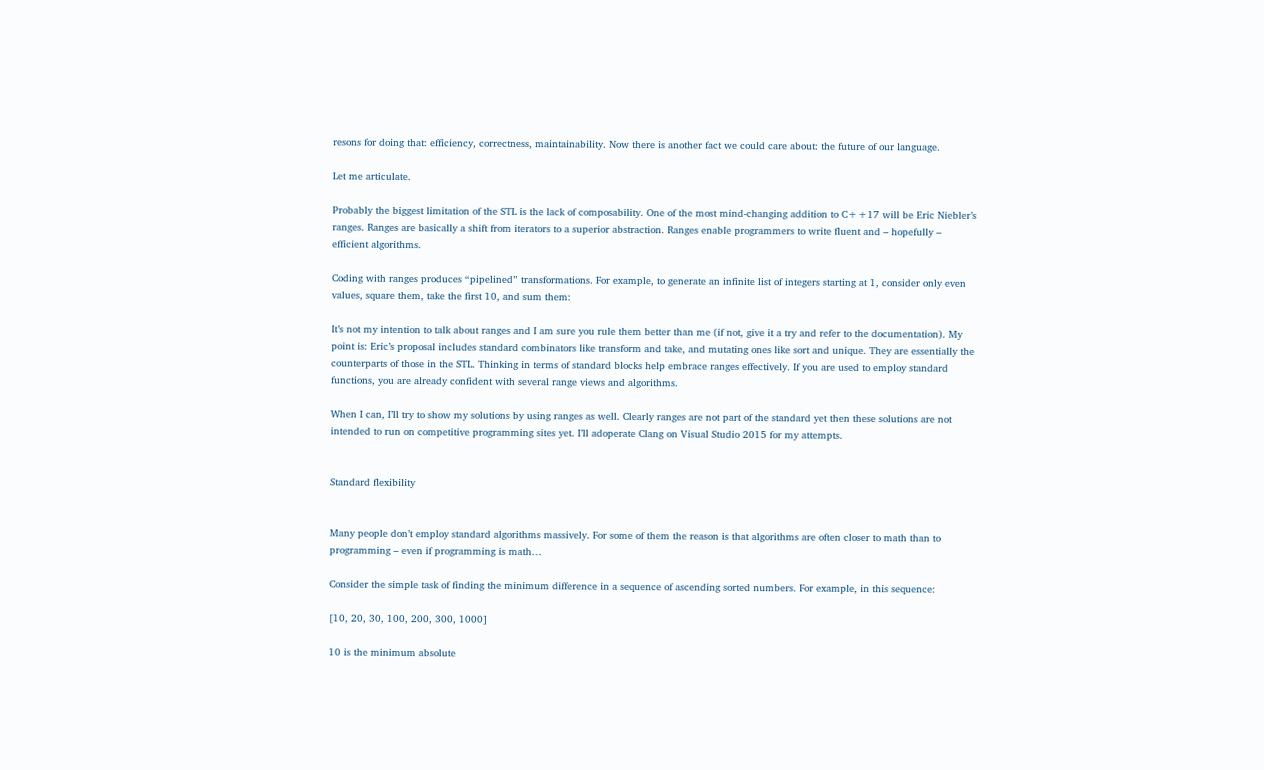resons for doing that: efficiency, correctness, maintainability. Now there is another fact we could care about: the future of our language.

Let me articulate.

Probably the biggest limitation of the STL is the lack of composability. One of the most mind-changing addition to C++17 will be Eric Niebler’s ranges. Ranges are basically a shift from iterators to a superior abstraction. Ranges enable programmers to write fluent and – hopefully – efficient algorithms.

Coding with ranges produces “pipelined” transformations. For example, to generate an infinite list of integers starting at 1, consider only even values, square them, take the first 10, and sum them:

It’s not my intention to talk about ranges and I am sure you rule them better than me (if not, give it a try and refer to the documentation). My point is: Eric’s proposal includes standard combinators like transform and take, and mutating ones like sort and unique. They are essentially the counterparts of those in the STL. Thinking in terms of standard blocks help embrace ranges effectively. If you are used to employ standard functions, you are already confident with several range views and algorithms.

When I can, I’ll try to show my solutions by using ranges as well. Clearly ranges are not part of the standard yet then these solutions are not intended to run on competitive programming sites yet. I’ll adoperate Clang on Visual Studio 2015 for my attempts.


Standard flexibility


Many people don’t employ standard algorithms massively. For some of them the reason is that algorithms are often closer to math than to programming – even if programming is math…

Consider the simple task of finding the minimum difference in a sequence of ascending sorted numbers. For example, in this sequence:

[10, 20, 30, 100, 200, 300, 1000]

10 is the minimum absolute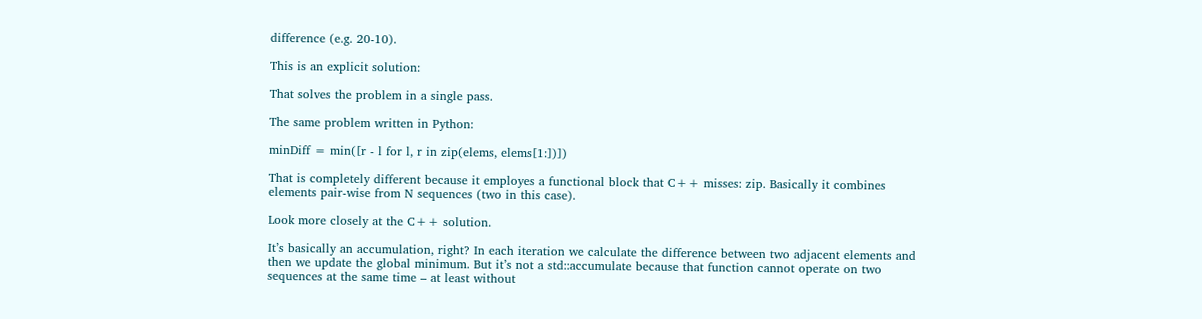difference (e.g. 20-10).

This is an explicit solution:

That solves the problem in a single pass.

The same problem written in Python:

minDiff = min([r - l for l, r in zip(elems, elems[1:])])

That is completely different because it employes a functional block that C++ misses: zip. Basically it combines elements pair-wise from N sequences (two in this case).

Look more closely at the C++ solution.

It’s basically an accumulation, right? In each iteration we calculate the difference between two adjacent elements and then we update the global minimum. But it’s not a std::accumulate because that function cannot operate on two sequences at the same time – at least without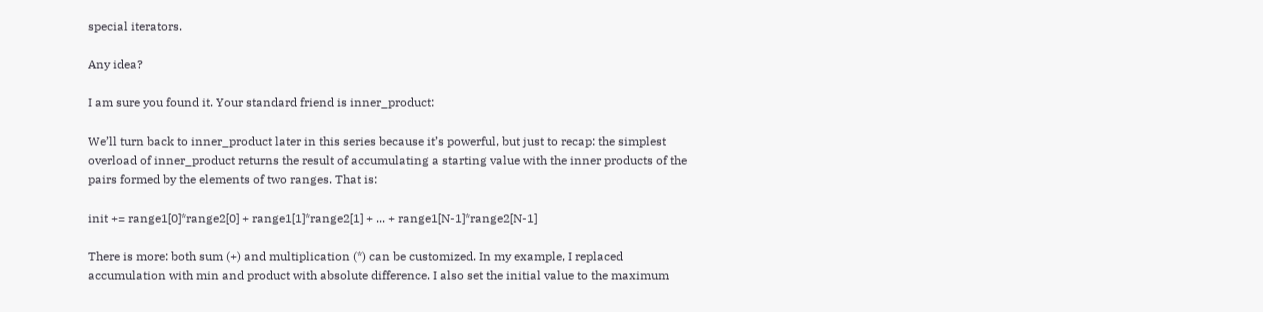special iterators.

Any idea?

I am sure you found it. Your standard friend is inner_product:

We’ll turn back to inner_product later in this series because it’s powerful, but just to recap: the simplest overload of inner_product returns the result of accumulating a starting value with the inner products of the pairs formed by the elements of two ranges. That is:

init += range1[0]*range2[0] + range1[1]*range2[1] + ... + range1[N-1]*range2[N-1]

There is more: both sum (+) and multiplication (*) can be customized. In my example, I replaced accumulation with min and product with absolute difference. I also set the initial value to the maximum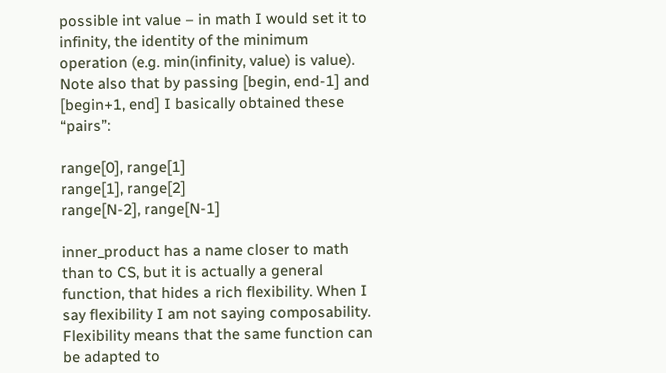possible int value – in math I would set it to infinity, the identity of the minimum operation (e.g. min(infinity, value) is value). Note also that by passing [begin, end-1] and [begin+1, end] I basically obtained these “pairs”:

range[0], range[1]
range[1], range[2]
range[N-2], range[N-1]

inner_product has a name closer to math than to CS, but it is actually a general function, that hides a rich flexibility. When I say flexibility I am not saying composability. Flexibility means that the same function can be adapted to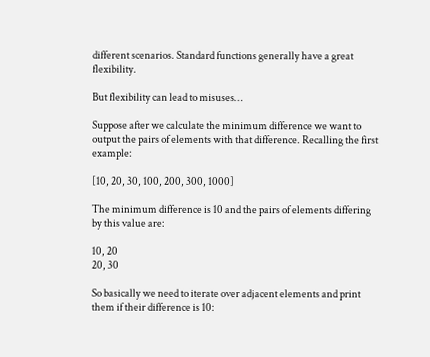different scenarios. Standard functions generally have a great flexibility.

But flexibility can lead to misuses…

Suppose after we calculate the minimum difference we want to output the pairs of elements with that difference. Recalling the first example:

[10, 20, 30, 100, 200, 300, 1000]

The minimum difference is 10 and the pairs of elements differing by this value are:

10, 20
20, 30

So basically we need to iterate over adjacent elements and print them if their difference is 10: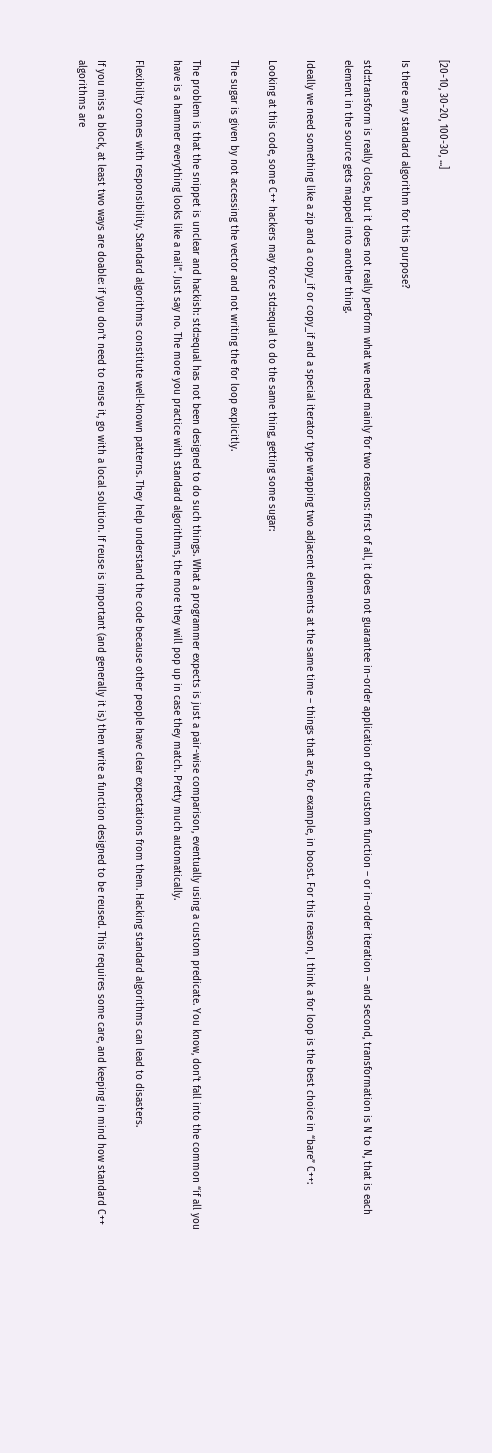[20-10, 30-20, 100-30, ...]

Is there any standard algorithm for this purpose?

std::transform is really close, but it does not really perform what we need mainly for two reasons: first of all, it does not guarantee in-order application of the custom function – or in-order iteration – and second, transformation is N to N, that is each element in the source gets mapped into another thing.

Ideally we need something like a zip and a copy_if or copy_if and a special iterator type wrapping two adjacent elements at the same time – things that are, for example, in boost. For this reason, I think a for loop is the best choice in “bare” C++:

Looking at this code, some C++ hackers may force std::equal to do the same thing, getting some sugar:

The sugar is given by not accessing the vector and not writing the for loop explicitly.

The problem is that the snippet is unclear and hackish: std::equal has not been designed to do such things. What a programmer expects is just a pair-wise comparison, eventually using a custom predicate. You know, don’t fall into the common “if all you have is a hammer everything looks like a nail”. Just say no. The more you practice with standard algorithms, the more they will pop up in case they match. Pretty much automatically.

Flexibility comes with responsibility. Standard algorithms constitute well-known patterns. They help understand the code because other people have clear expectations from them. Hacking standard algorithms can lead to disasters.

If you miss a block, at least two ways are doable: if you don’t need to reuse it, go with a local solution. If reuse is important (and generally it is) then write a function designed to be reused. This requires some care, and keeping in mind how standard C++ algorithms are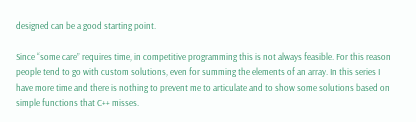designed can be a good starting point.

Since “some care” requires time, in competitive programming this is not always feasible. For this reason people tend to go with custom solutions, even for summing the elements of an array. In this series I have more time and there is nothing to prevent me to articulate and to show some solutions based on simple functions that C++ misses.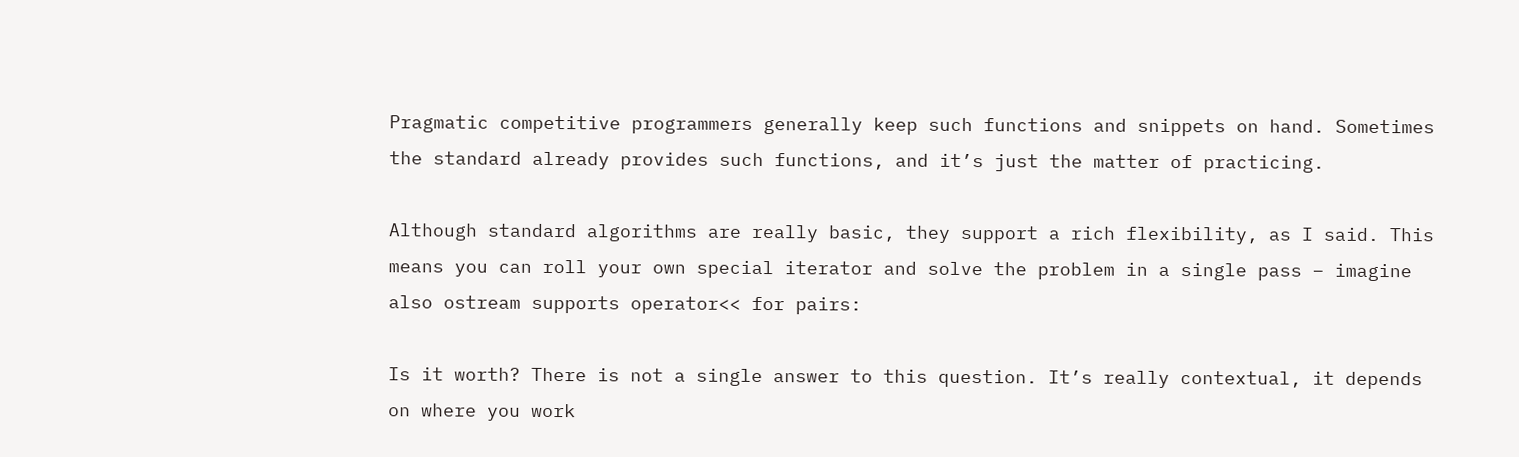Pragmatic competitive programmers generally keep such functions and snippets on hand. Sometimes the standard already provides such functions, and it’s just the matter of practicing.

Although standard algorithms are really basic, they support a rich flexibility, as I said. This means you can roll your own special iterator and solve the problem in a single pass – imagine also ostream supports operator<< for pairs:

Is it worth? There is not a single answer to this question. It’s really contextual, it depends on where you work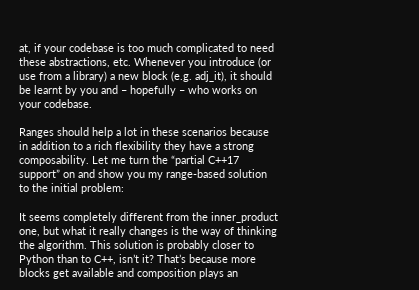at, if your codebase is too much complicated to need these abstractions, etc. Whenever you introduce (or use from a library) a new block (e.g. adj_it), it should be learnt by you and – hopefully – who works on your codebase.

Ranges should help a lot in these scenarios because in addition to a rich flexibility they have a strong composability. Let me turn the “partial C++17 support” on and show you my range-based solution to the initial problem:

It seems completely different from the inner_product one, but what it really changes is the way of thinking the algorithm. This solution is probably closer to Python than to C++, isn’t it? That’s because more blocks get available and composition plays an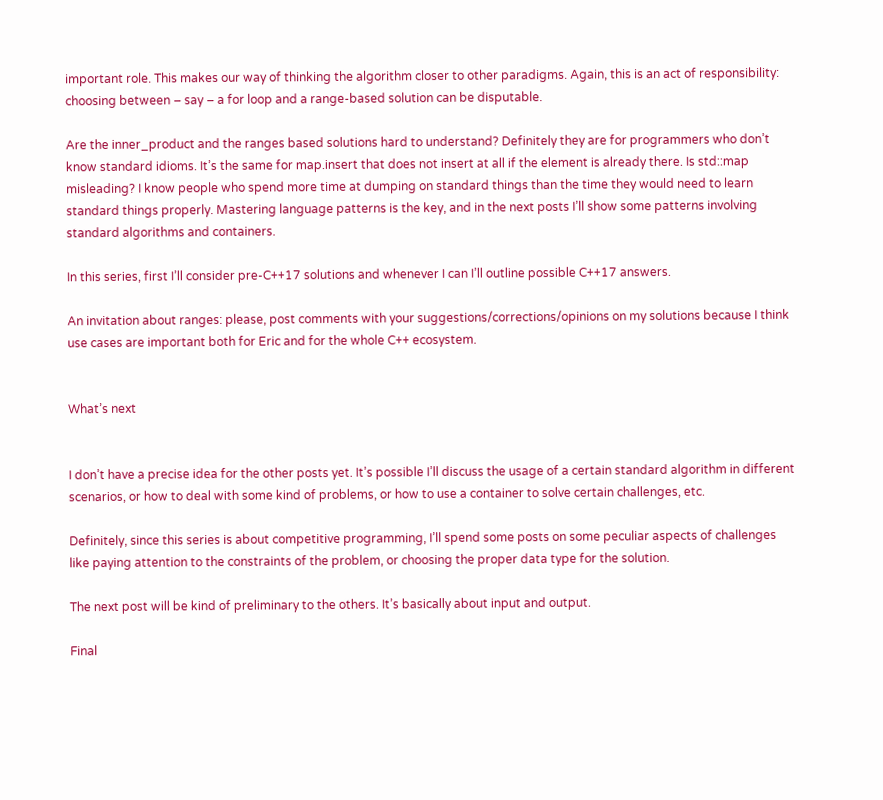important role. This makes our way of thinking the algorithm closer to other paradigms. Again, this is an act of responsibility: choosing between – say – a for loop and a range-based solution can be disputable.

Are the inner_product and the ranges based solutions hard to understand? Definitely they are for programmers who don’t know standard idioms. It’s the same for map.insert that does not insert at all if the element is already there. Is std::map misleading? I know people who spend more time at dumping on standard things than the time they would need to learn standard things properly. Mastering language patterns is the key, and in the next posts I’ll show some patterns involving standard algorithms and containers.

In this series, first I’ll consider pre-C++17 solutions and whenever I can I’ll outline possible C++17 answers.

An invitation about ranges: please, post comments with your suggestions/corrections/opinions on my solutions because I think use cases are important both for Eric and for the whole C++ ecosystem.


What’s next


I don’t have a precise idea for the other posts yet. It’s possible I’ll discuss the usage of a certain standard algorithm in different scenarios, or how to deal with some kind of problems, or how to use a container to solve certain challenges, etc.

Definitely, since this series is about competitive programming, I’ll spend some posts on some peculiar aspects of challenges like paying attention to the constraints of the problem, or choosing the proper data type for the solution.

The next post will be kind of preliminary to the others. It’s basically about input and output.

Final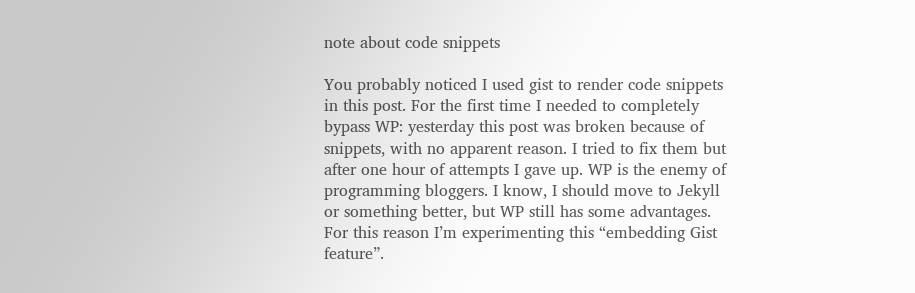note about code snippets

You probably noticed I used gist to render code snippets in this post. For the first time I needed to completely bypass WP: yesterday this post was broken because of snippets, with no apparent reason. I tried to fix them but after one hour of attempts I gave up. WP is the enemy of programming bloggers. I know, I should move to Jekyll or something better, but WP still has some advantages. For this reason I’m experimenting this “embedding Gist feature”.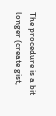The procedure is a bit longer (create gist,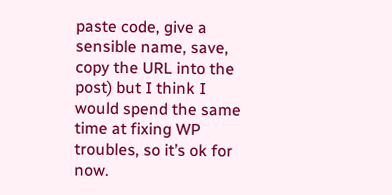paste code, give a sensible name, save, copy the URL into the post) but I think I would spend the same time at fixing WP troubles, so it’s ok for now.